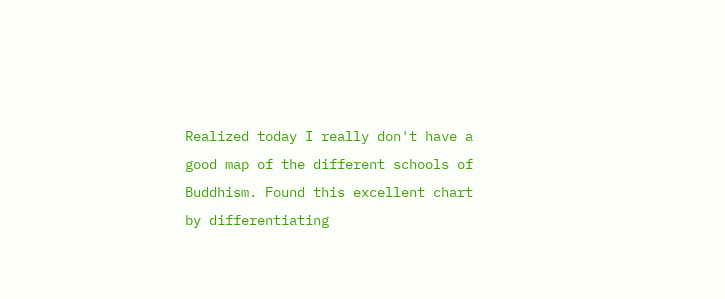Realized today I really don't have a good map of the different schools of Buddhism. Found this excellent chart by differentiating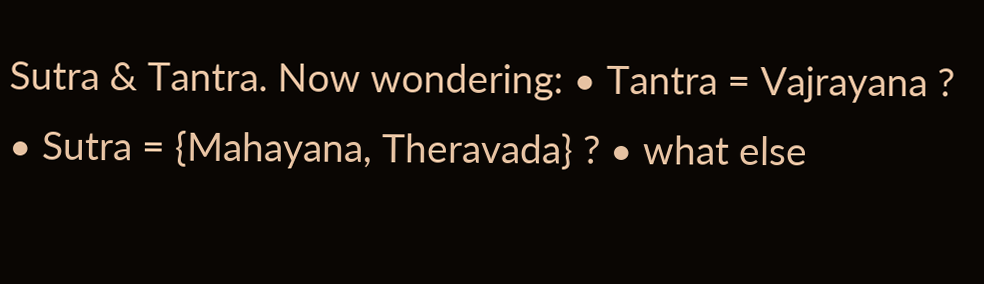Sutra & Tantra. Now wondering: • Tantra = Vajrayana ? • Sutra = {Mahayana, Theravada} ? • what else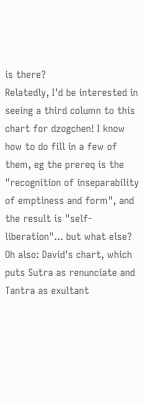is there?
Relatedly, I'd be interested in seeing a third column to this chart for dzogchen! I know how to do fill in a few of them, eg the prereq is the "recognition of inseparability of emptiness and form", and the result is "self-liberation"... but what else?
Oh also: David's chart, which puts Sutra as renunciate and Tantra as exultant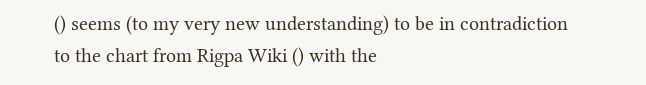() seems (to my very new understanding) to be in contradiction to the chart from Rigpa Wiki () with the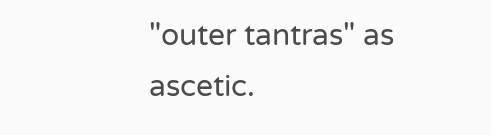"outer tantras" as ascetic.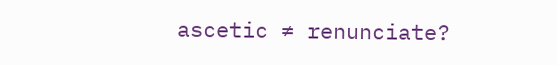ascetic ≠ renunciate?